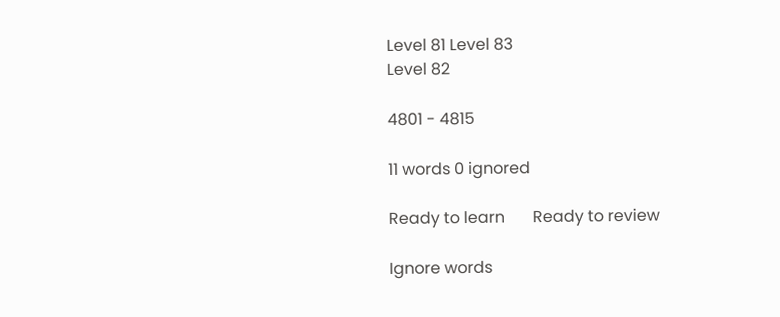Level 81 Level 83
Level 82

4801 - 4815

11 words 0 ignored

Ready to learn       Ready to review

Ignore words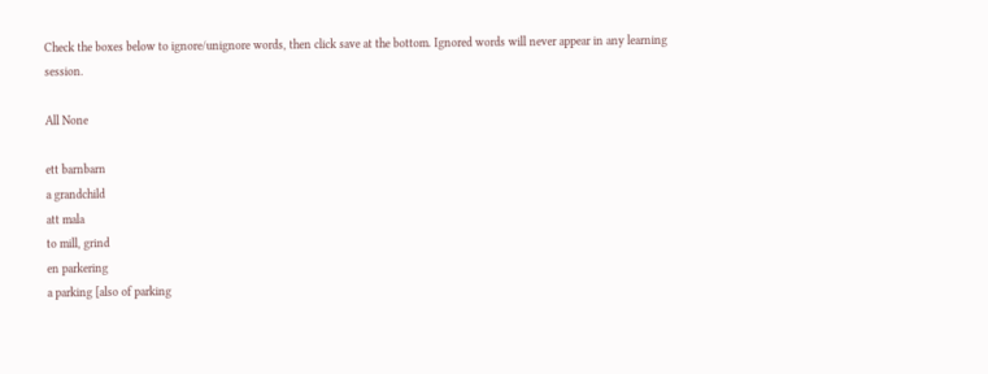Check the boxes below to ignore/unignore words, then click save at the bottom. Ignored words will never appear in any learning session.

All None

ett barnbarn
a grandchild
att mala
to mill, grind
en parkering
a parking [also of parking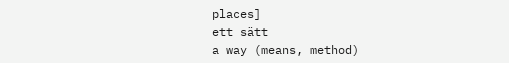places]
ett sätt
a way (means, method)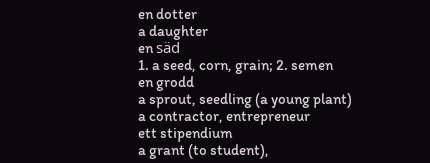en dotter
a daughter
en säd
1. a seed, corn, grain; 2. semen
en grodd
a sprout, seedling (a young plant)
a contractor, entrepreneur
ett stipendium
a grant (to student),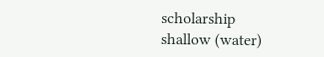scholarship
shallow (water)